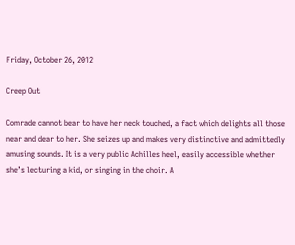Friday, October 26, 2012

Creep Out

Comrade cannot bear to have her neck touched, a fact which delights all those near and dear to her. She seizes up and makes very distinctive and admittedly amusing sounds. It is a very public Achilles heel, easily accessible whether she’s lecturing a kid, or singing in the choir. A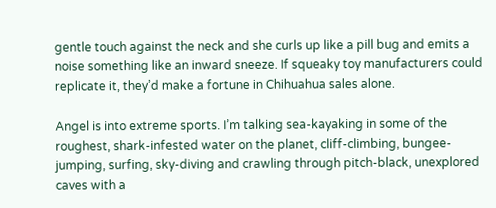gentle touch against the neck and she curls up like a pill bug and emits a noise something like an inward sneeze. If squeaky toy manufacturers could replicate it, they’d make a fortune in Chihuahua sales alone.

Angel is into extreme sports. I’m talking sea-kayaking in some of the roughest, shark-infested water on the planet, cliff-climbing, bungee-jumping, surfing, sky-diving and crawling through pitch-black, unexplored caves with a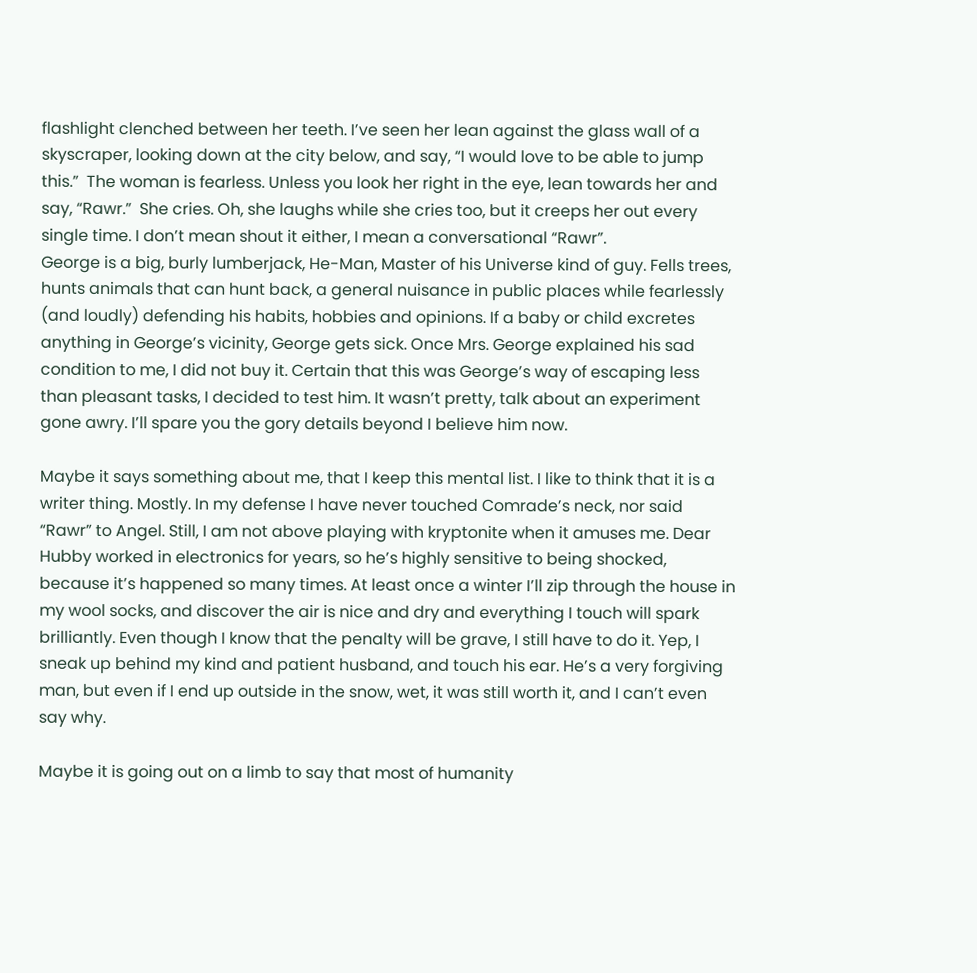flashlight clenched between her teeth. I’ve seen her lean against the glass wall of a skyscraper, looking down at the city below, and say, “I would love to be able to jump this.”  The woman is fearless. Unless you look her right in the eye, lean towards her and say, “Rawr.”  She cries. Oh, she laughs while she cries too, but it creeps her out every single time. I don’t mean shout it either, I mean a conversational “Rawr”.
George is a big, burly lumberjack, He-Man, Master of his Universe kind of guy. Fells trees, hunts animals that can hunt back, a general nuisance in public places while fearlessly (and loudly) defending his habits, hobbies and opinions. If a baby or child excretes anything in George’s vicinity, George gets sick. Once Mrs. George explained his sad condition to me, I did not buy it. Certain that this was George’s way of escaping less than pleasant tasks, I decided to test him. It wasn’t pretty, talk about an experiment gone awry. I’ll spare you the gory details beyond I believe him now.

Maybe it says something about me, that I keep this mental list. I like to think that it is a writer thing. Mostly. In my defense I have never touched Comrade’s neck, nor said “Rawr” to Angel. Still, I am not above playing with kryptonite when it amuses me. Dear Hubby worked in electronics for years, so he’s highly sensitive to being shocked, because it’s happened so many times. At least once a winter I’ll zip through the house in my wool socks, and discover the air is nice and dry and everything I touch will spark brilliantly. Even though I know that the penalty will be grave, I still have to do it. Yep, I sneak up behind my kind and patient husband, and touch his ear. He’s a very forgiving man, but even if I end up outside in the snow, wet, it was still worth it, and I can’t even say why.

Maybe it is going out on a limb to say that most of humanity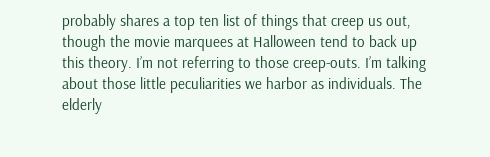probably shares a top ten list of things that creep us out, though the movie marquees at Halloween tend to back up this theory. I’m not referring to those creep-outs. I’m talking about those little peculiarities we harbor as individuals. The elderly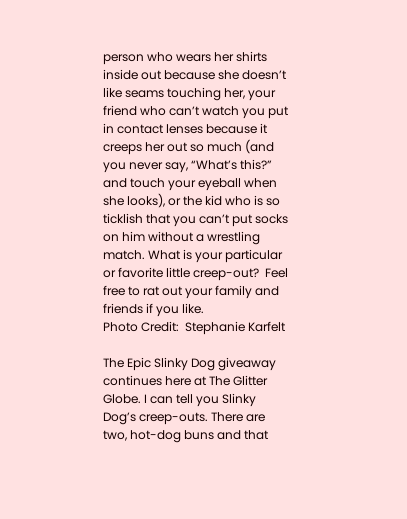person who wears her shirts inside out because she doesn’t like seams touching her, your friend who can’t watch you put in contact lenses because it creeps her out so much (and you never say, “What’s this?” and touch your eyeball when she looks), or the kid who is so ticklish that you can’t put socks on him without a wrestling match. What is your particular or favorite little creep-out?  Feel free to rat out your family and friends if you like.
Photo Credit:  Stephanie Karfelt

The Epic Slinky Dog giveaway continues here at The Glitter Globe. I can tell you Slinky Dog’s creep-outs. There are two, hot-dog buns and that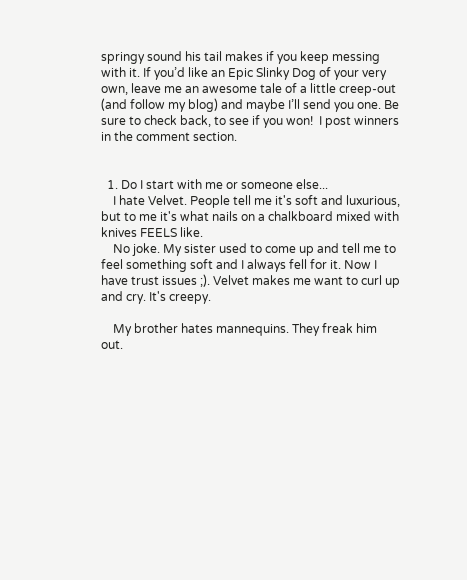springy sound his tail makes if you keep messing with it. If you’d like an Epic Slinky Dog of your very own, leave me an awesome tale of a little creep-out (and follow my blog) and maybe I’ll send you one. Be sure to check back, to see if you won!  I post winners in the comment section.


  1. Do I start with me or someone else...
    I hate Velvet. People tell me it's soft and luxurious, but to me it's what nails on a chalkboard mixed with knives FEELS like.
    No joke. My sister used to come up and tell me to feel something soft and I always fell for it. Now I have trust issues ;). Velvet makes me want to curl up and cry. It's creepy.

    My brother hates mannequins. They freak him out.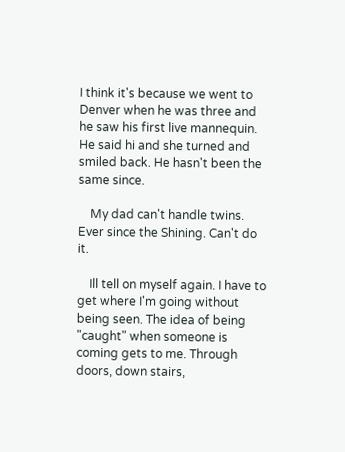I think it's because we went to Denver when he was three and he saw his first live mannequin. He said hi and she turned and smiled back. He hasn't been the same since.

    My dad can't handle twins. Ever since the Shining. Can't do it.

    Ill tell on myself again. I have to get where I'm going without being seen. The idea of being "caught" when someone is coming gets to me. Through doors, down stairs,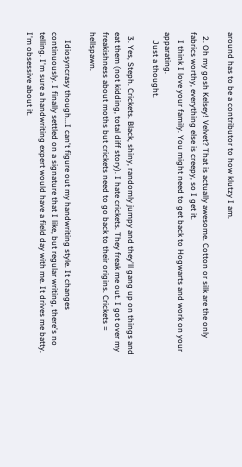around has to be a contributor to how klutzy I am.

  2. Oh my gosh Kelsey! Velvet? That is actually awesome. Cotton or silk are the only fabrics worthy, everything else is creepy, so I get it.
    I think I love your family. You might need to get back to Hogwarts and work on your apparating.
    Just a thought.

  3. Yes, Steph. Crickets. Black, shiny, randomly jumpy and they'll gang up on things and eat them (not kidding, total diff story). I hate crickets. They freak me out. I got over my freakishness about moths but crickets need to go back to their origins. Crickets = hellspawn.

    Idiosyncrasy though...I can't figure out my handwriting style. It changes continuously. I finally settled on a signature that I like, but regular writing, there's no telling. I'm sure a handwriting expert would have a field day with me. It drives me batty. I'm obsessive about it.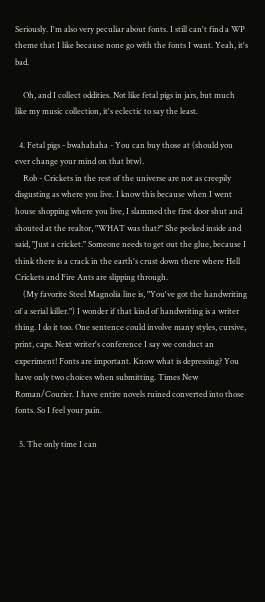Seriously. I'm also very peculiar about fonts. I still can't find a WP theme that I like because none go with the fonts I want. Yeah, it's bad.

    Oh, and I collect oddities. Not like fetal pigs in jars, but much like my music collection, it's eclectic to say the least.

  4. Fetal pigs - bwahahaha - You can buy those at (should you ever change your mind on that btw).
    Rob - Crickets in the rest of the universe are not as creepily disgusting as where you live. I know this because when I went house shopping where you live, I slammed the first door shut and shouted at the realtor, "WHAT was that?" She peeked inside and said, "Just a cricket." Someone needs to get out the glue, because I think there is a crack in the earth's crust down there where Hell Crickets and Fire Ants are slipping through.
    (My favorite Steel Magnolia line is, "You've got the handwriting of a serial killer.") I wonder if that kind of handwriting is a writer thing. I do it too. One sentence could involve many styles, cursive, print, caps. Next writer's conference I say we conduct an experiment! Fonts are important. Know what is depressing? You have only two choices when submitting. Times New Roman/Courier. I have entire novels ruined converted into those fonts. So I feel your pain.

  5. The only time I can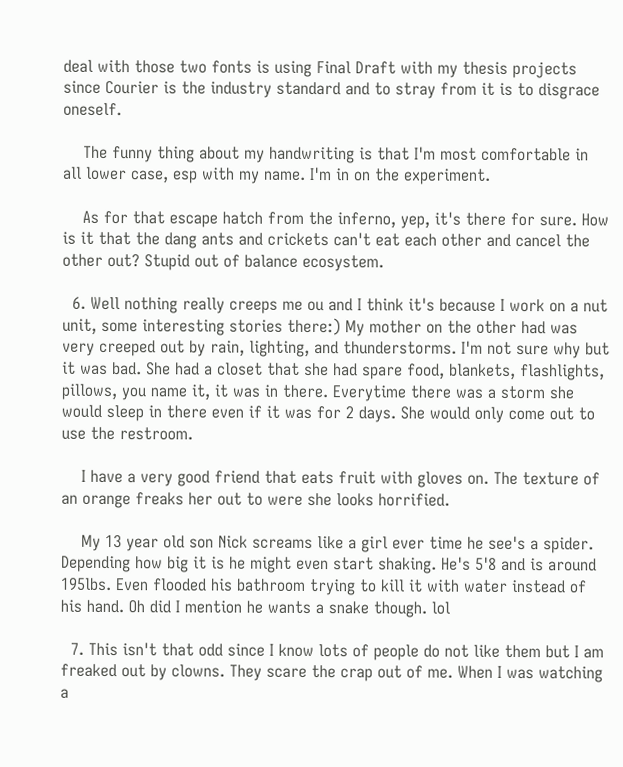deal with those two fonts is using Final Draft with my thesis projects since Courier is the industry standard and to stray from it is to disgrace oneself.

    The funny thing about my handwriting is that I'm most comfortable in all lower case, esp with my name. I'm in on the experiment.

    As for that escape hatch from the inferno, yep, it's there for sure. How is it that the dang ants and crickets can't eat each other and cancel the other out? Stupid out of balance ecosystem.

  6. Well nothing really creeps me ou and I think it's because I work on a nut unit, some interesting stories there:) My mother on the other had was very creeped out by rain, lighting, and thunderstorms. I'm not sure why but it was bad. She had a closet that she had spare food, blankets, flashlights, pillows, you name it, it was in there. Everytime there was a storm she would sleep in there even if it was for 2 days. She would only come out to use the restroom.

    I have a very good friend that eats fruit with gloves on. The texture of an orange freaks her out to were she looks horrified.

    My 13 year old son Nick screams like a girl ever time he see's a spider. Depending how big it is he might even start shaking. He's 5'8 and is around 195lbs. Even flooded his bathroom trying to kill it with water instead of his hand. Oh did I mention he wants a snake though. lol

  7. This isn't that odd since I know lots of people do not like them but I am freaked out by clowns. They scare the crap out of me. When I was watching a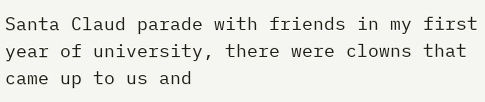Santa Claud parade with friends in my first year of university, there were clowns that came up to us and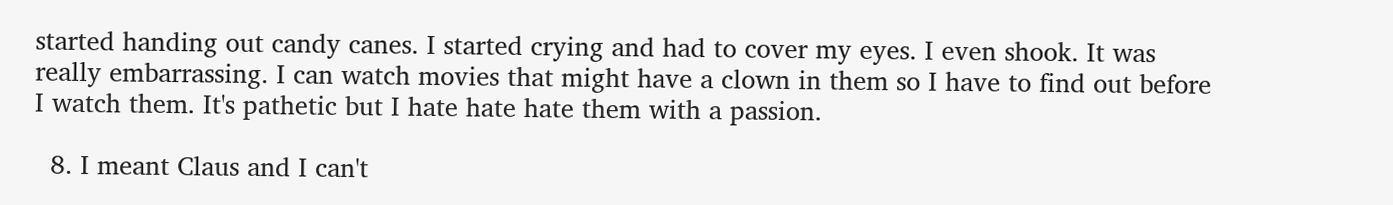started handing out candy canes. I started crying and had to cover my eyes. I even shook. It was really embarrassing. I can watch movies that might have a clown in them so I have to find out before I watch them. It's pathetic but I hate hate hate them with a passion.

  8. I meant Claus and I can't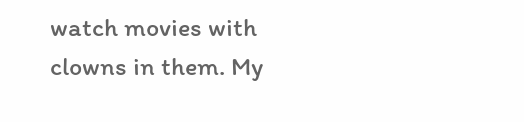watch movies with clowns in them. My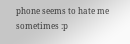phone seems to hate me sometimes :p